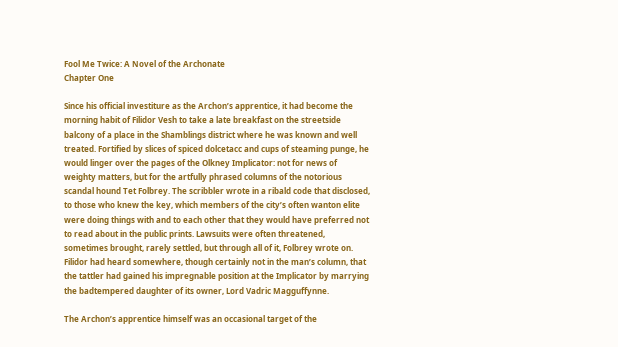Fool Me Twice: A Novel of the Archonate
Chapter One

Since his official investiture as the Archon’s apprentice, it had become the morning habit of Filidor Vesh to take a late breakfast on the streetside balcony of a place in the Shamblings district where he was known and well treated. Fortified by slices of spiced dolcetacc and cups of steaming punge, he would linger over the pages of the Olkney Implicator: not for news of weighty matters, but for the artfully phrased columns of the notorious scandal hound Tet Folbrey. The scribbler wrote in a ribald code that disclosed, to those who knew the key, which members of the city’s often wanton elite were doing things with and to each other that they would have preferred not to read about in the public prints. Lawsuits were often threatened, sometimes brought, rarely settled, but through all of it, Folbrey wrote on. Filidor had heard somewhere, though certainly not in the man’s column, that the tattler had gained his impregnable position at the Implicator by marrying the badtempered daughter of its owner, Lord Vadric Magguffynne.

The Archon’s apprentice himself was an occasional target of the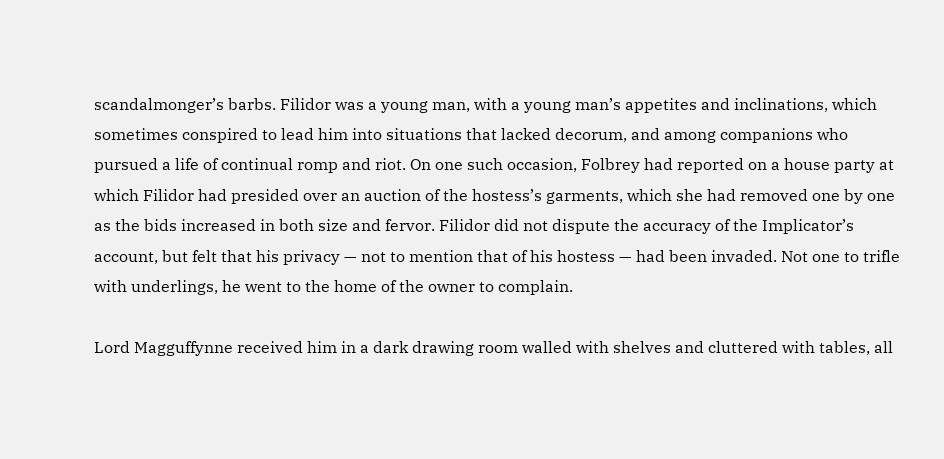scandalmonger’s barbs. Filidor was a young man, with a young man’s appetites and inclinations, which sometimes conspired to lead him into situations that lacked decorum, and among companions who pursued a life of continual romp and riot. On one such occasion, Folbrey had reported on a house party at which Filidor had presided over an auction of the hostess’s garments, which she had removed one by one as the bids increased in both size and fervor. Filidor did not dispute the accuracy of the Implicator’s account, but felt that his privacy — not to mention that of his hostess — had been invaded. Not one to trifle with underlings, he went to the home of the owner to complain.

Lord Magguffynne received him in a dark drawing room walled with shelves and cluttered with tables, all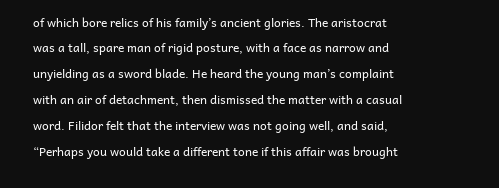of which bore relics of his family’s ancient glories. The aristocrat was a tall, spare man of rigid posture, with a face as narrow and unyielding as a sword blade. He heard the young man’s complaint with an air of detachment, then dismissed the matter with a casual word. Filidor felt that the interview was not going well, and said, “Perhaps you would take a different tone if this affair was brought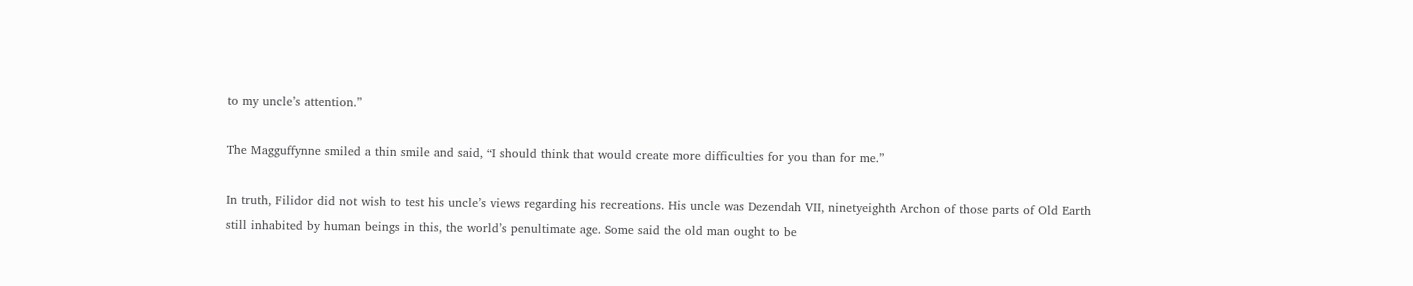to my uncle’s attention.”

The Magguffynne smiled a thin smile and said, “I should think that would create more difficulties for you than for me.”

In truth, Filidor did not wish to test his uncle’s views regarding his recreations. His uncle was Dezendah VII, ninetyeighth Archon of those parts of Old Earth still inhabited by human beings in this, the world’s penultimate age. Some said the old man ought to be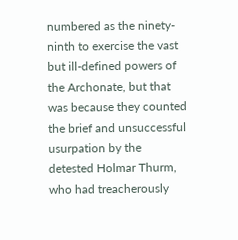numbered as the ninety-ninth to exercise the vast but ill-defined powers of the Archonate, but that was because they counted the brief and unsuccessful usurpation by the detested Holmar Thurm, who had treacherously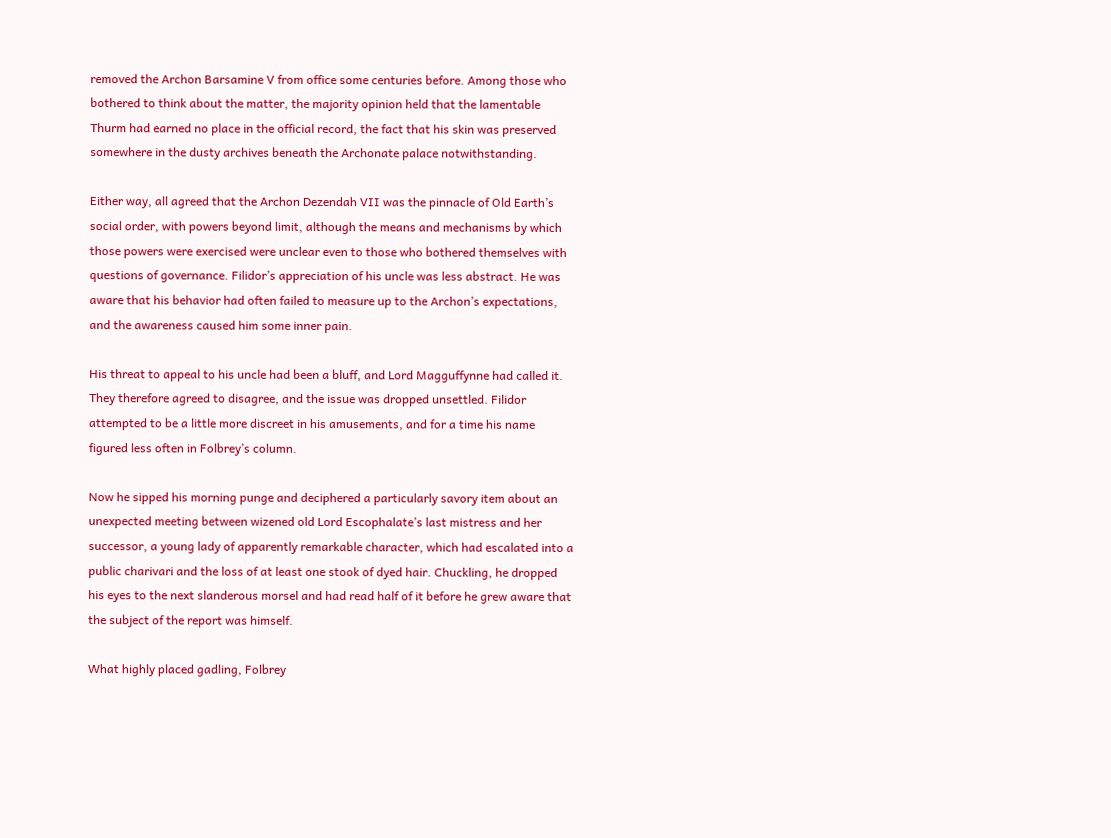removed the Archon Barsamine V from office some centuries before. Among those who bothered to think about the matter, the majority opinion held that the lamentable Thurm had earned no place in the official record, the fact that his skin was preserved somewhere in the dusty archives beneath the Archonate palace notwithstanding.

Either way, all agreed that the Archon Dezendah VII was the pinnacle of Old Earth’s social order, with powers beyond limit, although the means and mechanisms by which those powers were exercised were unclear even to those who bothered themselves with questions of governance. Filidor’s appreciation of his uncle was less abstract. He was aware that his behavior had often failed to measure up to the Archon’s expectations, and the awareness caused him some inner pain.

His threat to appeal to his uncle had been a bluff, and Lord Magguffynne had called it. They therefore agreed to disagree, and the issue was dropped unsettled. Filidor attempted to be a little more discreet in his amusements, and for a time his name figured less often in Folbrey’s column.

Now he sipped his morning punge and deciphered a particularly savory item about an unexpected meeting between wizened old Lord Escophalate’s last mistress and her successor, a young lady of apparently remarkable character, which had escalated into a public charivari and the loss of at least one stook of dyed hair. Chuckling, he dropped his eyes to the next slanderous morsel and had read half of it before he grew aware that the subject of the report was himself.

What highly placed gadling, Folbrey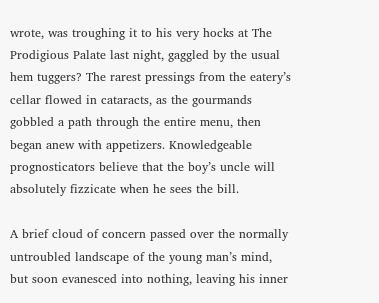wrote, was troughing it to his very hocks at The Prodigious Palate last night, gaggled by the usual hem tuggers? The rarest pressings from the eatery’s cellar flowed in cataracts, as the gourmands gobbled a path through the entire menu, then began anew with appetizers. Knowledgeable prognosticators believe that the boy’s uncle will absolutely fizzicate when he sees the bill.

A brief cloud of concern passed over the normally untroubled landscape of the young man’s mind, but soon evanesced into nothing, leaving his inner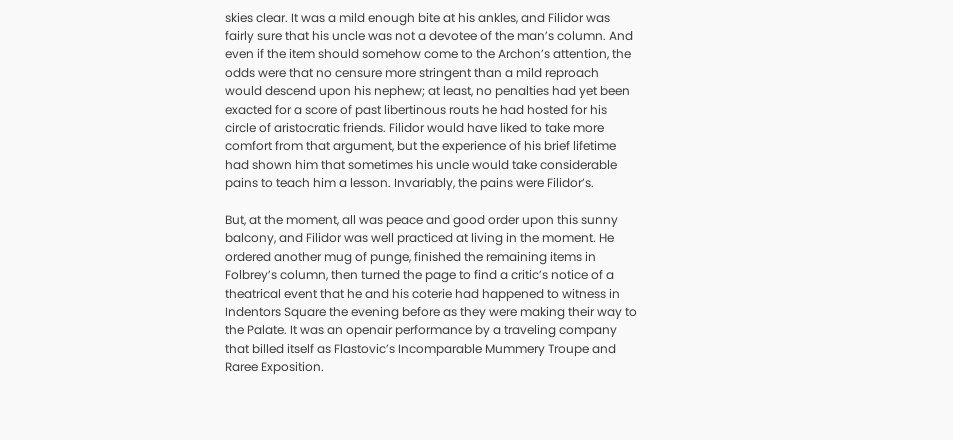skies clear. It was a mild enough bite at his ankles, and Filidor was fairly sure that his uncle was not a devotee of the man’s column. And even if the item should somehow come to the Archon’s attention, the odds were that no censure more stringent than a mild reproach would descend upon his nephew; at least, no penalties had yet been exacted for a score of past libertinous routs he had hosted for his circle of aristocratic friends. Filidor would have liked to take more comfort from that argument, but the experience of his brief lifetime had shown him that sometimes his uncle would take considerable pains to teach him a lesson. Invariably, the pains were Filidor’s.

But, at the moment, all was peace and good order upon this sunny balcony, and Filidor was well practiced at living in the moment. He ordered another mug of punge, finished the remaining items in Folbrey’s column, then turned the page to find a critic’s notice of a theatrical event that he and his coterie had happened to witness in Indentors Square the evening before as they were making their way to the Palate. It was an openair performance by a traveling company that billed itself as Flastovic’s Incomparable Mummery Troupe and Raree Exposition.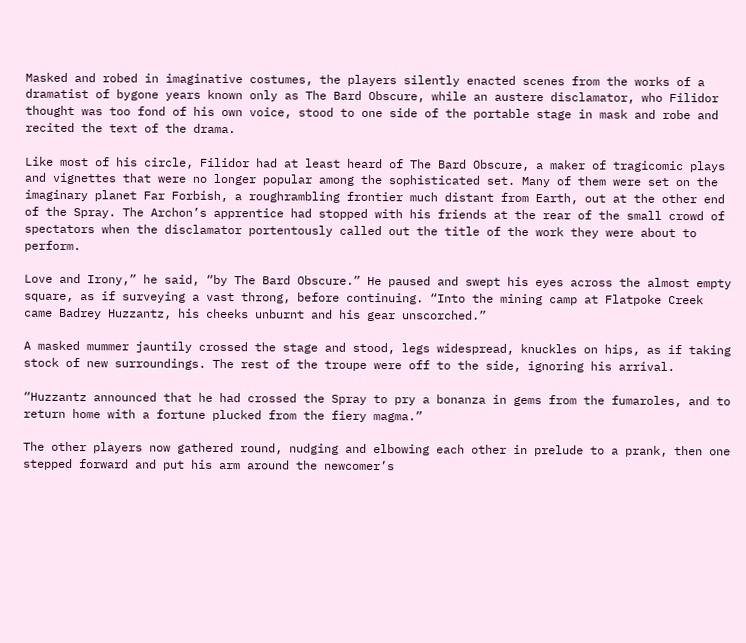Masked and robed in imaginative costumes, the players silently enacted scenes from the works of a dramatist of bygone years known only as The Bard Obscure, while an austere disclamator, who Filidor thought was too fond of his own voice, stood to one side of the portable stage in mask and robe and recited the text of the drama.

Like most of his circle, Filidor had at least heard of The Bard Obscure, a maker of tragicomic plays and vignettes that were no longer popular among the sophisticated set. Many of them were set on the imaginary planet Far Forbish, a roughrambling frontier much distant from Earth, out at the other end of the Spray. The Archon’s apprentice had stopped with his friends at the rear of the small crowd of spectators when the disclamator portentously called out the title of the work they were about to perform.

Love and Irony,” he said, “by The Bard Obscure.” He paused and swept his eyes across the almost empty square, as if surveying a vast throng, before continuing. “Into the mining camp at Flatpoke Creek came Badrey Huzzantz, his cheeks unburnt and his gear unscorched.”

A masked mummer jauntily crossed the stage and stood, legs widespread, knuckles on hips, as if taking stock of new surroundings. The rest of the troupe were off to the side, ignoring his arrival.

“Huzzantz announced that he had crossed the Spray to pry a bonanza in gems from the fumaroles, and to return home with a fortune plucked from the fiery magma.”

The other players now gathered round, nudging and elbowing each other in prelude to a prank, then one stepped forward and put his arm around the newcomer’s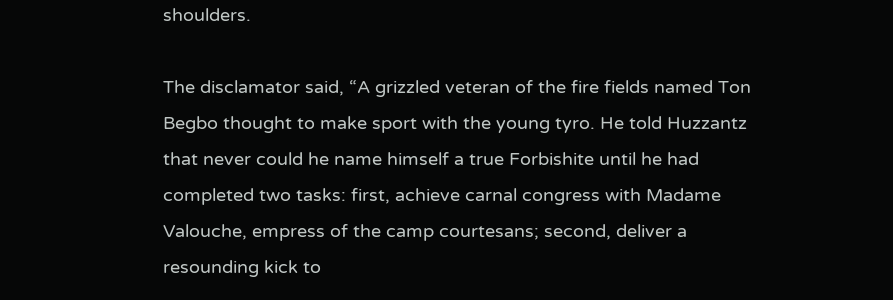shoulders.

The disclamator said, “A grizzled veteran of the fire fields named Ton Begbo thought to make sport with the young tyro. He told Huzzantz that never could he name himself a true Forbishite until he had completed two tasks: first, achieve carnal congress with Madame Valouche, empress of the camp courtesans; second, deliver a resounding kick to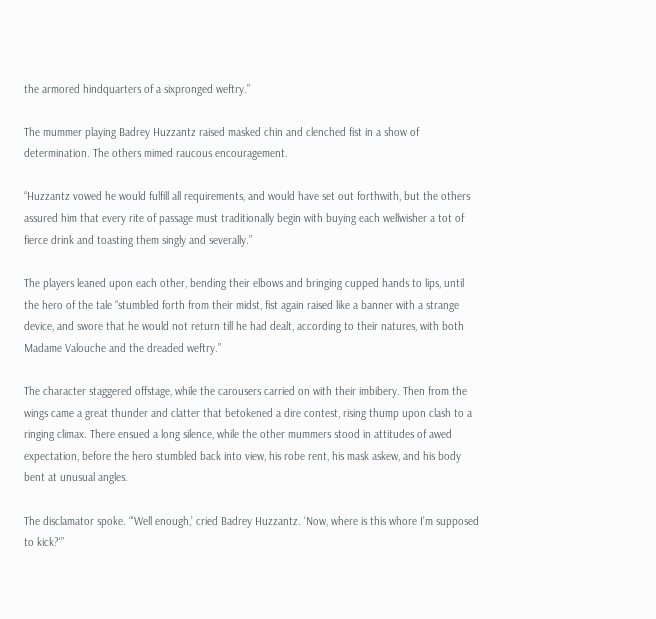the armored hindquarters of a sixpronged weftry.”

The mummer playing Badrey Huzzantz raised masked chin and clenched fist in a show of determination. The others mimed raucous encouragement.

“Huzzantz vowed he would fulfill all requirements, and would have set out forthwith, but the others assured him that every rite of passage must traditionally begin with buying each wellwisher a tot of fierce drink and toasting them singly and severally.”

The players leaned upon each other, bending their elbows and bringing cupped hands to lips, until the hero of the tale “stumbled forth from their midst, fist again raised like a banner with a strange device, and swore that he would not return till he had dealt, according to their natures, with both Madame Valouche and the dreaded weftry.”

The character staggered offstage, while the carousers carried on with their imbibery. Then from the wings came a great thunder and clatter that betokened a dire contest, rising thump upon clash to a ringing climax. There ensued a long silence, while the other mummers stood in attitudes of awed expectation, before the hero stumbled back into view, his robe rent, his mask askew, and his body bent at unusual angles.

The disclamator spoke. “‘Well enough,’ cried Badrey Huzzantz. ‘Now, where is this whore I’m supposed to kick?'”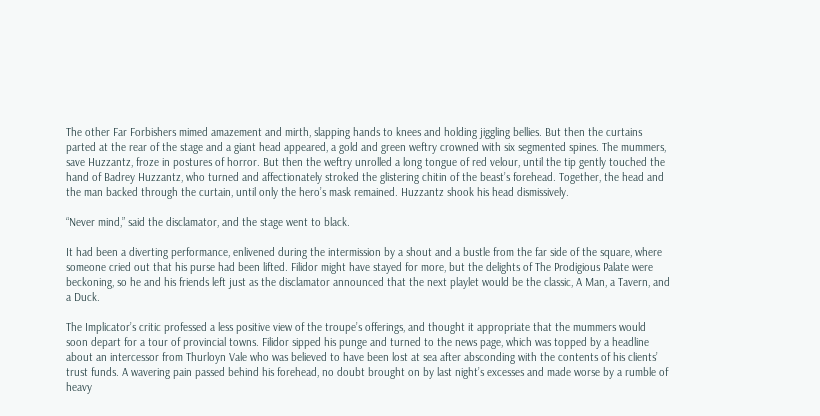The other Far Forbishers mimed amazement and mirth, slapping hands to knees and holding jiggling bellies. But then the curtains parted at the rear of the stage and a giant head appeared, a gold and green weftry crowned with six segmented spines. The mummers, save Huzzantz, froze in postures of horror. But then the weftry unrolled a long tongue of red velour, until the tip gently touched the hand of Badrey Huzzantz, who turned and affectionately stroked the glistering chitin of the beast’s forehead. Together, the head and the man backed through the curtain, until only the hero’s mask remained. Huzzantz shook his head dismissively.

“Never mind,” said the disclamator, and the stage went to black.

It had been a diverting performance, enlivened during the intermission by a shout and a bustle from the far side of the square, where someone cried out that his purse had been lifted. Filidor might have stayed for more, but the delights of The Prodigious Palate were beckoning, so he and his friends left just as the disclamator announced that the next playlet would be the classic, A Man, a Tavern, and a Duck.

The Implicator’s critic professed a less positive view of the troupe’s offerings, and thought it appropriate that the mummers would soon depart for a tour of provincial towns. Filidor sipped his punge and turned to the news page, which was topped by a headline about an intercessor from Thurloyn Vale who was believed to have been lost at sea after absconding with the contents of his clients’ trust funds. A wavering pain passed behind his forehead, no doubt brought on by last night’s excesses and made worse by a rumble of heavy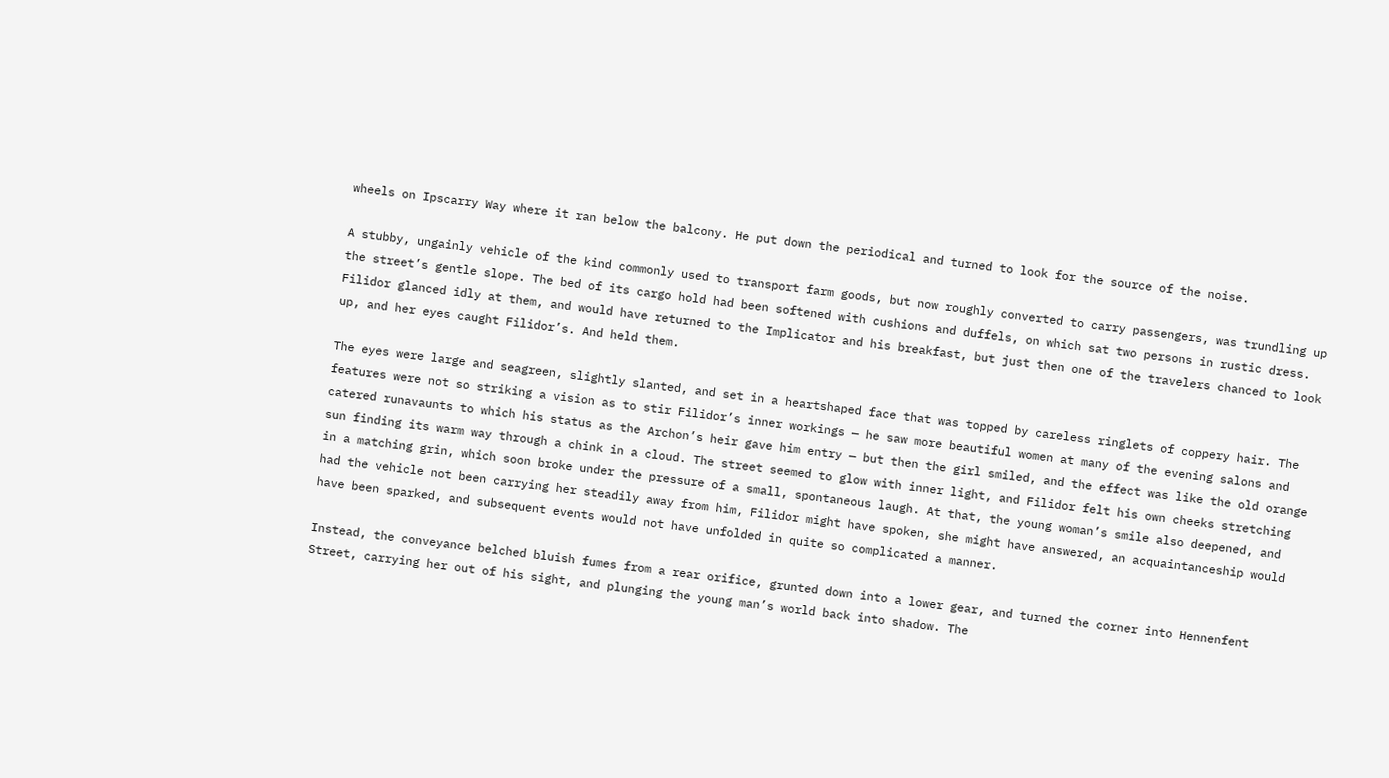wheels on Ipscarry Way where it ran below the balcony. He put down the periodical and turned to look for the source of the noise.

A stubby, ungainly vehicle of the kind commonly used to transport farm goods, but now roughly converted to carry passengers, was trundling up the street’s gentle slope. The bed of its cargo hold had been softened with cushions and duffels, on which sat two persons in rustic dress. Filidor glanced idly at them, and would have returned to the Implicator and his breakfast, but just then one of the travelers chanced to look up, and her eyes caught Filidor’s. And held them.

The eyes were large and seagreen, slightly slanted, and set in a heartshaped face that was topped by careless ringlets of coppery hair. The features were not so striking a vision as to stir Filidor’s inner workings — he saw more beautiful women at many of the evening salons and catered runavaunts to which his status as the Archon’s heir gave him entry — but then the girl smiled, and the effect was like the old orange sun finding its warm way through a chink in a cloud. The street seemed to glow with inner light, and Filidor felt his own cheeks stretching in a matching grin, which soon broke under the pressure of a small, spontaneous laugh. At that, the young woman’s smile also deepened, and had the vehicle not been carrying her steadily away from him, Filidor might have spoken, she might have answered, an acquaintanceship would have been sparked, and subsequent events would not have unfolded in quite so complicated a manner.

Instead, the conveyance belched bluish fumes from a rear orifice, grunted down into a lower gear, and turned the corner into Hennenfent Street, carrying her out of his sight, and plunging the young man’s world back into shadow. The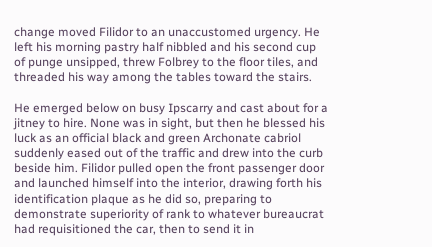change moved Filidor to an unaccustomed urgency. He left his morning pastry half nibbled and his second cup of punge unsipped, threw Folbrey to the floor tiles, and threaded his way among the tables toward the stairs.

He emerged below on busy Ipscarry and cast about for a jitney to hire. None was in sight, but then he blessed his luck as an official black and green Archonate cabriol suddenly eased out of the traffic and drew into the curb beside him. Filidor pulled open the front passenger door and launched himself into the interior, drawing forth his identification plaque as he did so, preparing to demonstrate superiority of rank to whatever bureaucrat had requisitioned the car, then to send it in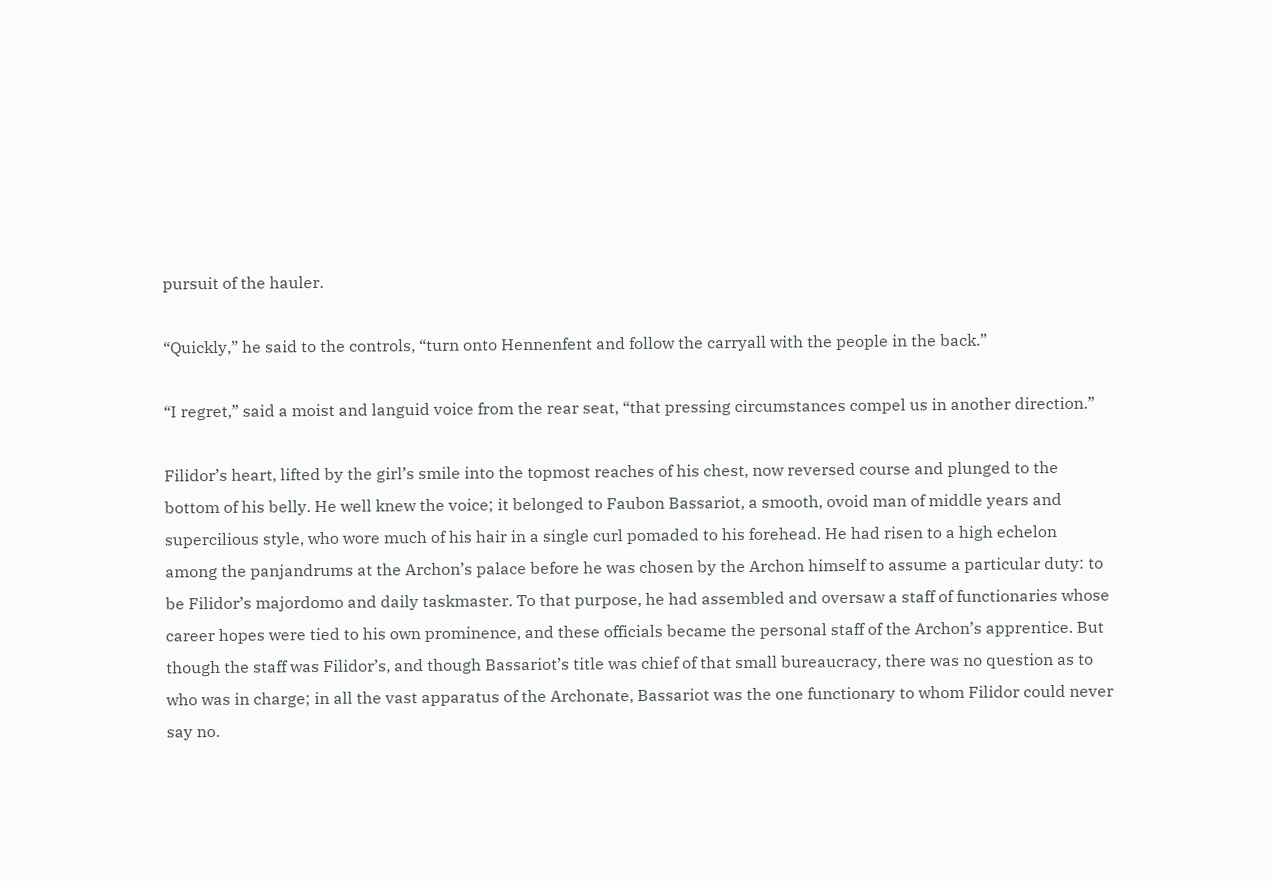pursuit of the hauler.

“Quickly,” he said to the controls, “turn onto Hennenfent and follow the carryall with the people in the back.”

“I regret,” said a moist and languid voice from the rear seat, “that pressing circumstances compel us in another direction.”

Filidor’s heart, lifted by the girl’s smile into the topmost reaches of his chest, now reversed course and plunged to the bottom of his belly. He well knew the voice; it belonged to Faubon Bassariot, a smooth, ovoid man of middle years and supercilious style, who wore much of his hair in a single curl pomaded to his forehead. He had risen to a high echelon among the panjandrums at the Archon’s palace before he was chosen by the Archon himself to assume a particular duty: to be Filidor’s majordomo and daily taskmaster. To that purpose, he had assembled and oversaw a staff of functionaries whose career hopes were tied to his own prominence, and these officials became the personal staff of the Archon’s apprentice. But though the staff was Filidor’s, and though Bassariot’s title was chief of that small bureaucracy, there was no question as to who was in charge; in all the vast apparatus of the Archonate, Bassariot was the one functionary to whom Filidor could never say no.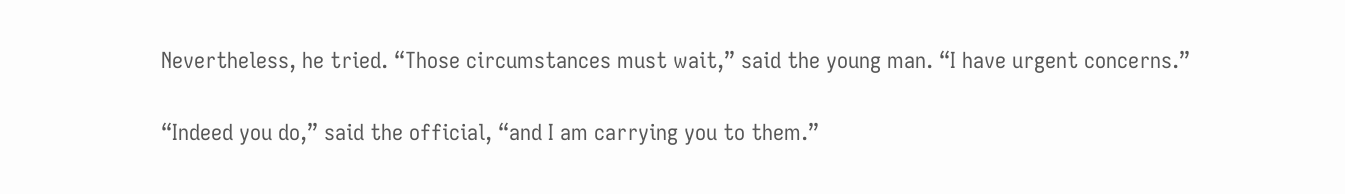Nevertheless, he tried. “Those circumstances must wait,” said the young man. “I have urgent concerns.”

“Indeed you do,” said the official, “and I am carrying you to them.”